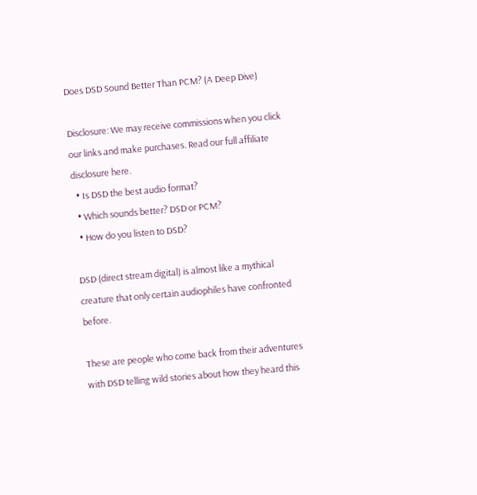Does DSD Sound Better Than PCM? (A Deep Dive)

Disclosure: We may receive commissions when you click our links and make purchases. Read our full affiliate disclosure here.
  • Is DSD the best audio format?
  • Which sounds better? DSD or PCM?
  • How do you listen to DSD?

DSD (direct stream digital) is almost like a mythical creature that only certain audiophiles have confronted before.

These are people who come back from their adventures with DSD telling wild stories about how they heard this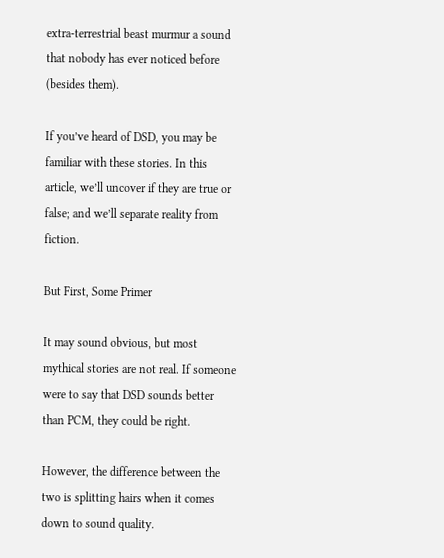extra-terrestrial beast murmur a sound that nobody has ever noticed before (besides them).

If you’ve heard of DSD, you may be familiar with these stories. In this article, we’ll uncover if they are true or false; and we’ll separate reality from fiction.

But First, Some Primer

It may sound obvious, but most mythical stories are not real. If someone were to say that DSD sounds better than PCM, they could be right.

However, the difference between the two is splitting hairs when it comes down to sound quality.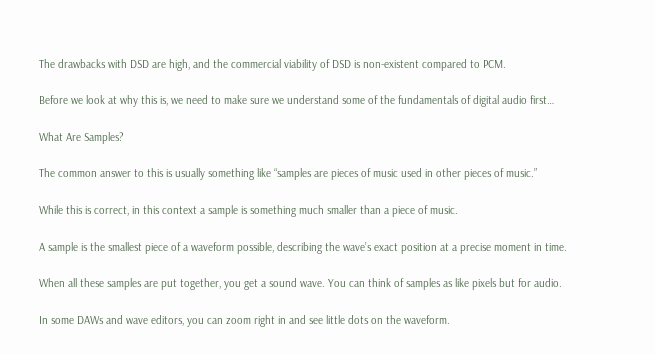The drawbacks with DSD are high, and the commercial viability of DSD is non-existent compared to PCM.

Before we look at why this is, we need to make sure we understand some of the fundamentals of digital audio first…

What Are Samples?

The common answer to this is usually something like “samples are pieces of music used in other pieces of music.”

While this is correct, in this context a sample is something much smaller than a piece of music.

A sample is the smallest piece of a waveform possible, describing the wave’s exact position at a precise moment in time.

When all these samples are put together, you get a sound wave. You can think of samples as like pixels but for audio.

In some DAWs and wave editors, you can zoom right in and see little dots on the waveform.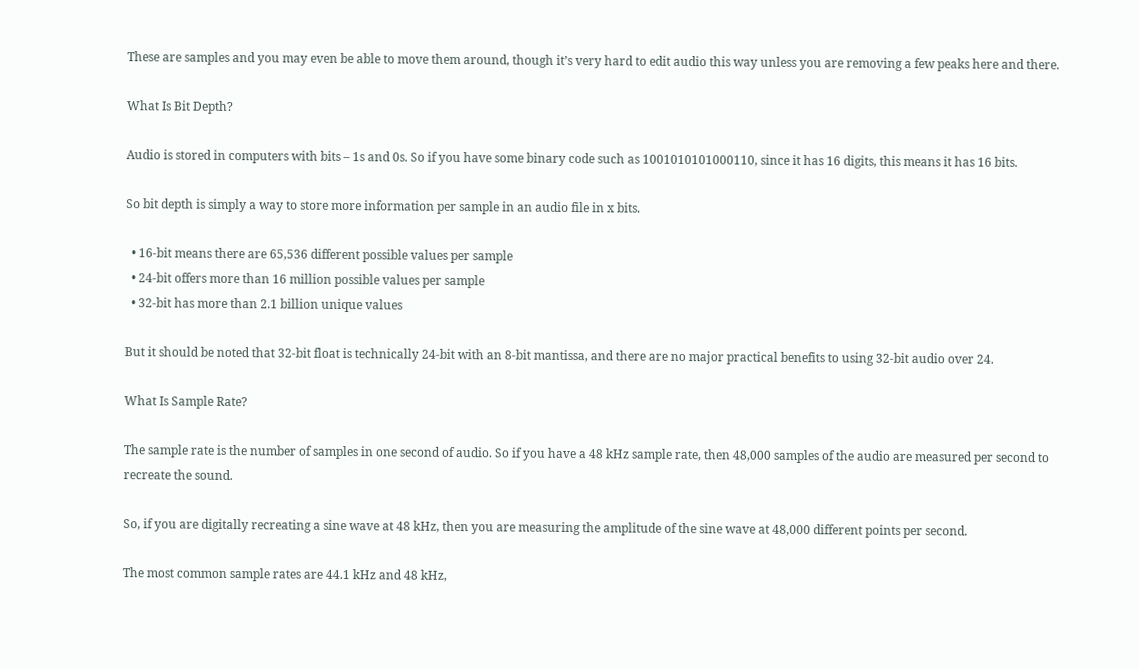These are samples and you may even be able to move them around, though it’s very hard to edit audio this way unless you are removing a few peaks here and there.

What Is Bit Depth?

Audio is stored in computers with bits – 1s and 0s. So if you have some binary code such as 1001010101000110, since it has 16 digits, this means it has 16 bits.

So bit depth is simply a way to store more information per sample in an audio file in x bits.

  • 16-bit means there are 65,536 different possible values per sample
  • 24-bit offers more than 16 million possible values per sample
  • 32-bit has more than 2.1 billion unique values

But it should be noted that 32-bit float is technically 24-bit with an 8-bit mantissa, and there are no major practical benefits to using 32-bit audio over 24.

What Is Sample Rate?

The sample rate is the number of samples in one second of audio. So if you have a 48 kHz sample rate, then 48,000 samples of the audio are measured per second to recreate the sound.

So, if you are digitally recreating a sine wave at 48 kHz, then you are measuring the amplitude of the sine wave at 48,000 different points per second.

The most common sample rates are 44.1 kHz and 48 kHz,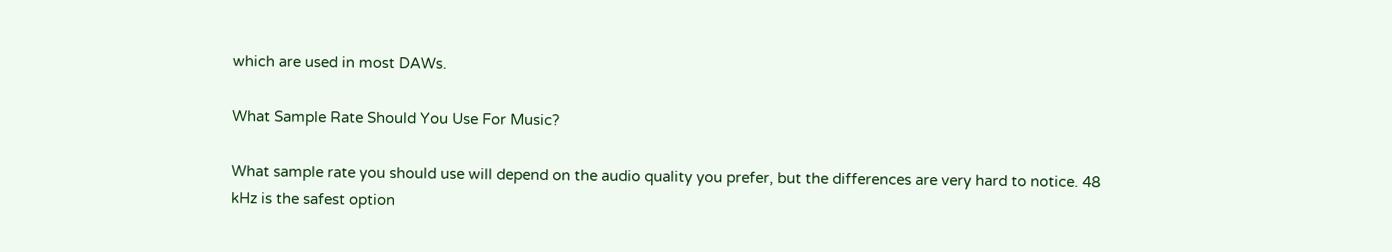which are used in most DAWs.

What Sample Rate Should You Use For Music?

What sample rate you should use will depend on the audio quality you prefer, but the differences are very hard to notice. 48 kHz is the safest option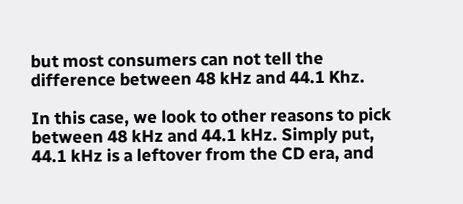but most consumers can not tell the difference between 48 kHz and 44.1 Khz.

In this case, we look to other reasons to pick between 48 kHz and 44.1 kHz. Simply put, 44.1 kHz is a leftover from the CD era, and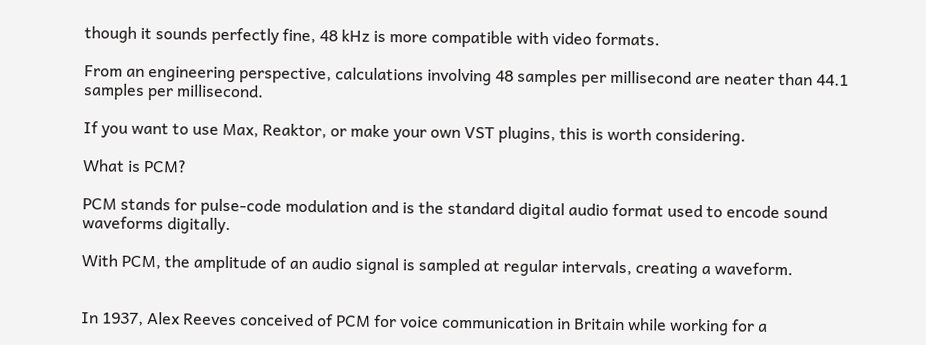though it sounds perfectly fine, 48 kHz is more compatible with video formats.

From an engineering perspective, calculations involving 48 samples per millisecond are neater than 44.1 samples per millisecond.

If you want to use Max, Reaktor, or make your own VST plugins, this is worth considering.

What is PCM?

PCM stands for pulse-code modulation and is the standard digital audio format used to encode sound waveforms digitally.

With PCM, the amplitude of an audio signal is sampled at regular intervals, creating a waveform.


In 1937, Alex Reeves conceived of PCM for voice communication in Britain while working for a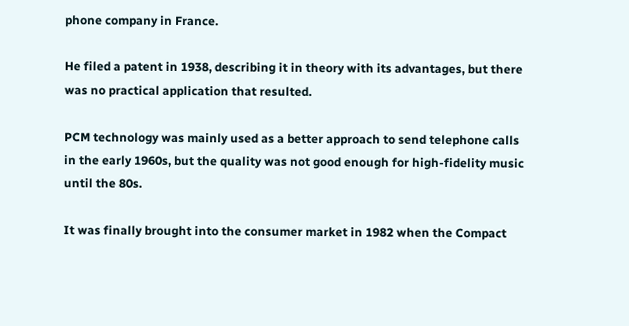phone company in France.

He filed a patent in 1938, describing it in theory with its advantages, but there was no practical application that resulted.

PCM technology was mainly used as a better approach to send telephone calls in the early 1960s, but the quality was not good enough for high-fidelity music until the 80s.

It was finally brought into the consumer market in 1982 when the Compact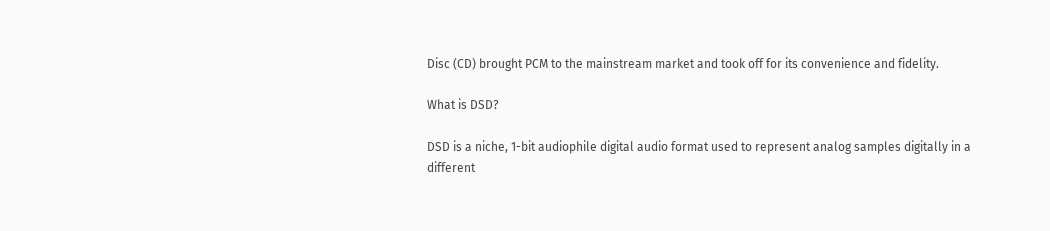Disc (CD) brought PCM to the mainstream market and took off for its convenience and fidelity.

What is DSD?

DSD is a niche, 1-bit audiophile digital audio format used to represent analog samples digitally in a different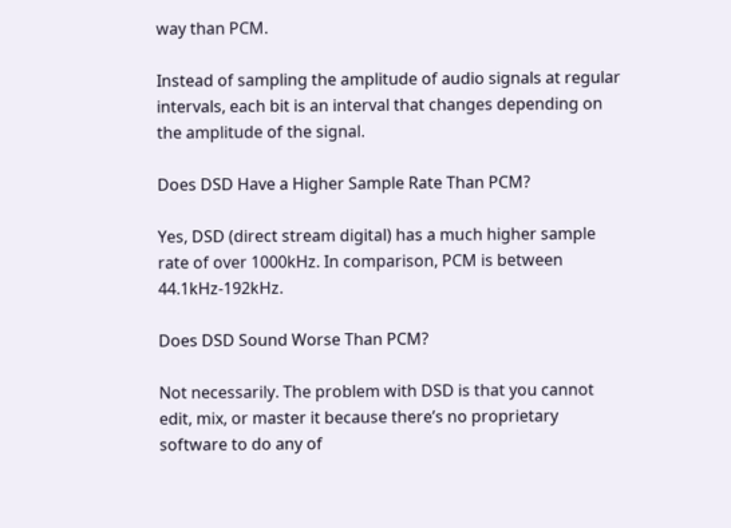way than PCM.

Instead of sampling the amplitude of audio signals at regular intervals, each bit is an interval that changes depending on the amplitude of the signal.

Does DSD Have a Higher Sample Rate Than PCM?

Yes, DSD (direct stream digital) has a much higher sample rate of over 1000kHz. In comparison, PCM is between 44.1kHz-192kHz.

Does DSD Sound Worse Than PCM?

Not necessarily. The problem with DSD is that you cannot edit, mix, or master it because there’s no proprietary software to do any of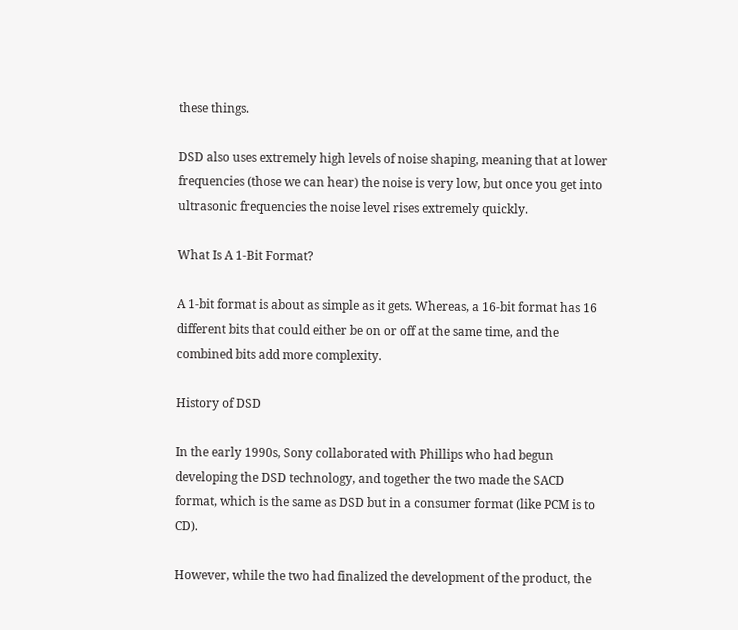these things.

DSD also uses extremely high levels of noise shaping, meaning that at lower frequencies (those we can hear) the noise is very low, but once you get into ultrasonic frequencies the noise level rises extremely quickly.

What Is A 1-Bit Format?

A 1-bit format is about as simple as it gets. Whereas, a 16-bit format has 16 different bits that could either be on or off at the same time, and the combined bits add more complexity.

History of DSD

In the early 1990s, Sony collaborated with Phillips who had begun developing the DSD technology, and together the two made the SACD format, which is the same as DSD but in a consumer format (like PCM is to CD).

However, while the two had finalized the development of the product, the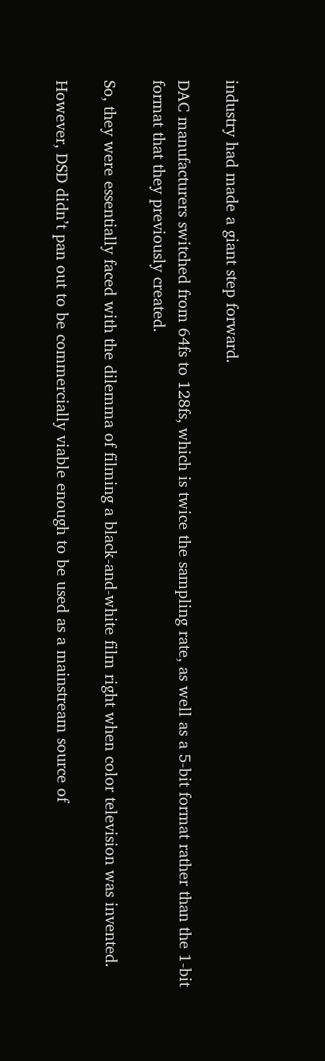industry had made a giant step forward.

DAC manufacturers switched from 64fs to 128fs, which is twice the sampling rate, as well as a 5-bit format rather than the 1-bit format that they previously created.

So, they were essentially faced with the dilemma of filming a black-and-white film right when color television was invented.

However, DSD didn’t pan out to be commercially viable enough to be used as a mainstream source of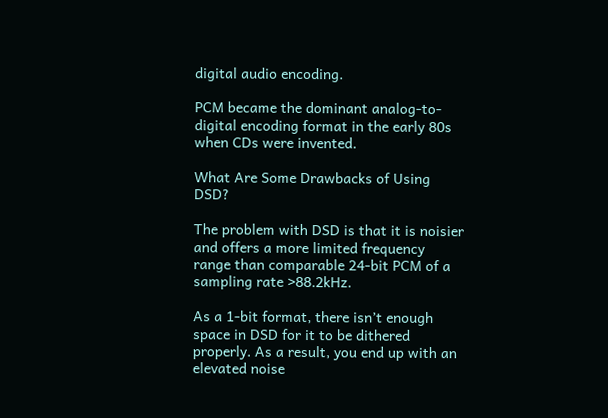digital audio encoding.

PCM became the dominant analog-to-digital encoding format in the early 80s when CDs were invented.

What Are Some Drawbacks of Using DSD?

The problem with DSD is that it is noisier and offers a more limited frequency range than comparable 24-bit PCM of a sampling rate >88.2kHz.

As a 1-bit format, there isn’t enough space in DSD for it to be dithered properly. As a result, you end up with an elevated noise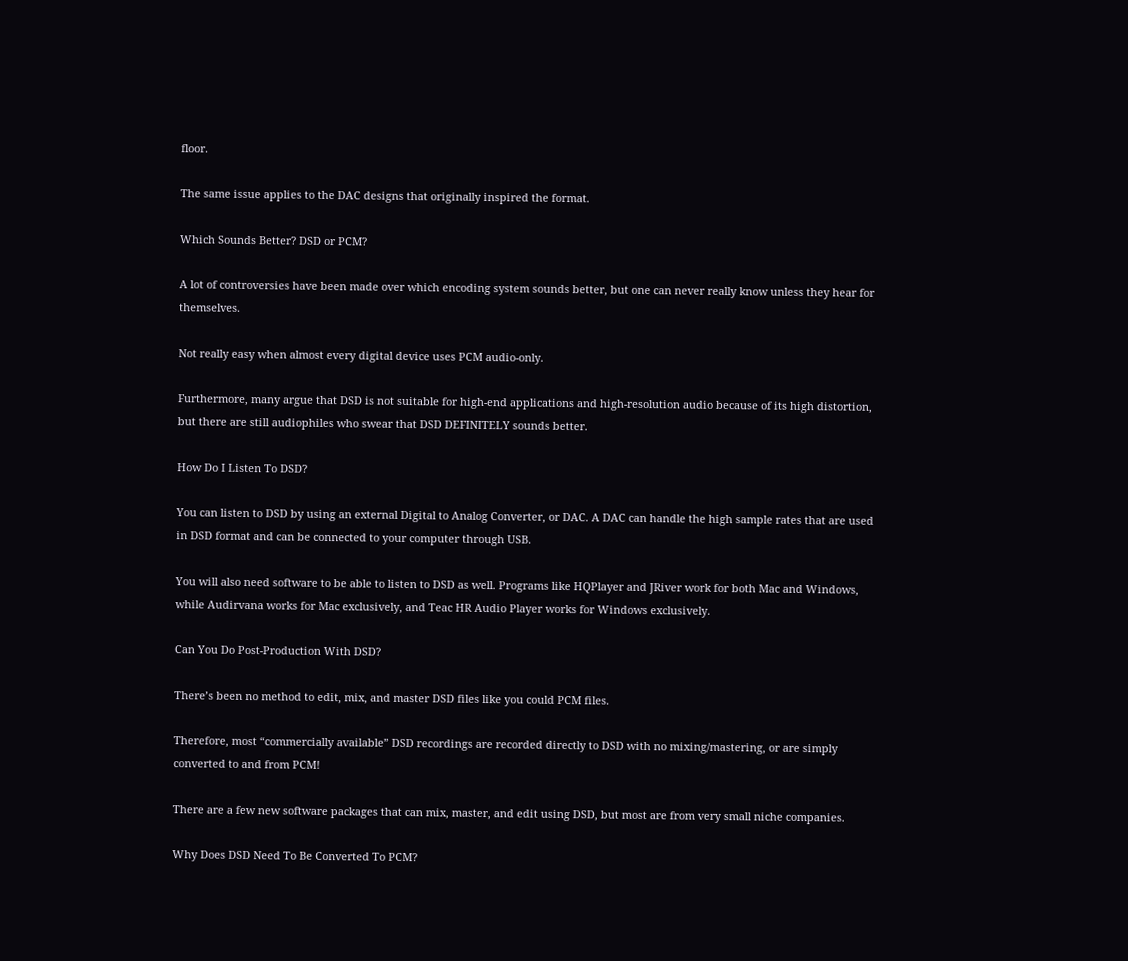floor.

The same issue applies to the DAC designs that originally inspired the format.

Which Sounds Better? DSD or PCM?

A lot of controversies have been made over which encoding system sounds better, but one can never really know unless they hear for themselves.

Not really easy when almost every digital device uses PCM audio-only.

Furthermore, many argue that DSD is not suitable for high-end applications and high-resolution audio because of its high distortion, but there are still audiophiles who swear that DSD DEFINITELY sounds better.

How Do I Listen To DSD?

You can listen to DSD by using an external Digital to Analog Converter, or DAC. A DAC can handle the high sample rates that are used in DSD format and can be connected to your computer through USB.

You will also need software to be able to listen to DSD as well. Programs like HQPlayer and JRiver work for both Mac and Windows, while Audirvana works for Mac exclusively, and Teac HR Audio Player works for Windows exclusively.

Can You Do Post-Production With DSD?

There’s been no method to edit, mix, and master DSD files like you could PCM files.

Therefore, most “commercially available” DSD recordings are recorded directly to DSD with no mixing/mastering, or are simply converted to and from PCM!

There are a few new software packages that can mix, master, and edit using DSD, but most are from very small niche companies.

Why Does DSD Need To Be Converted To PCM?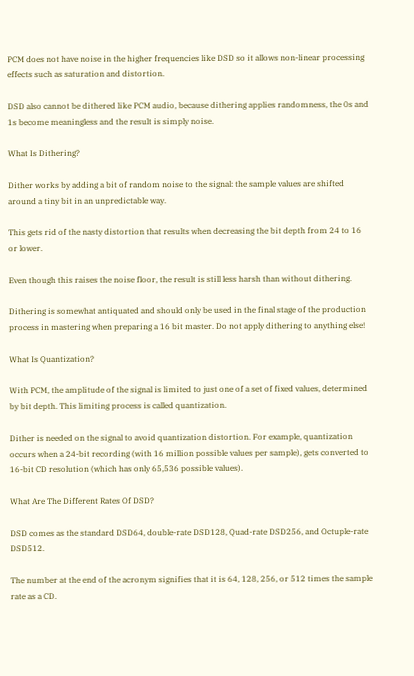PCM does not have noise in the higher frequencies like DSD so it allows non-linear processing effects such as saturation and distortion.

DSD also cannot be dithered like PCM audio, because dithering applies randomness, the 0s and 1s become meaningless and the result is simply noise.

What Is Dithering?

Dither works by adding a bit of random noise to the signal: the sample values are shifted around a tiny bit in an unpredictable way.

This gets rid of the nasty distortion that results when decreasing the bit depth from 24 to 16 or lower.

Even though this raises the noise floor, the result is still less harsh than without dithering.

Dithering is somewhat antiquated and should only be used in the final stage of the production process in mastering when preparing a 16 bit master. Do not apply dithering to anything else!

What Is Quantization?

With PCM, the amplitude of the signal is limited to just one of a set of fixed values, determined by bit depth. This limiting process is called quantization.

Dither is needed on the signal to avoid quantization distortion. For example, quantization occurs when a 24-bit recording (with 16 million possible values per sample), gets converted to 16-bit CD resolution (which has only 65,536 possible values).

What Are The Different Rates Of DSD?

DSD comes as the standard DSD64, double-rate DSD128, Quad-rate DSD256, and Octuple-rate DSD512.

The number at the end of the acronym signifies that it is 64, 128, 256, or 512 times the sample rate as a CD.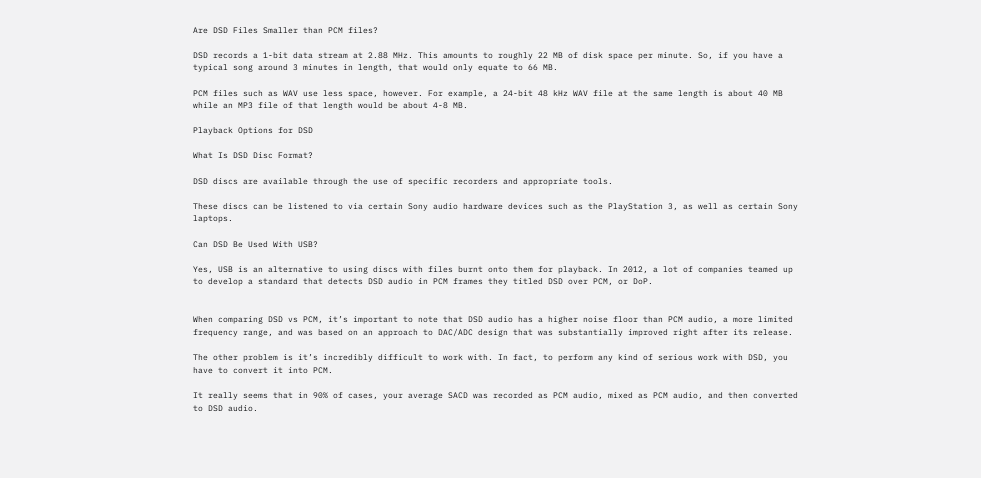Are DSD Files Smaller than PCM files?

DSD records a 1-bit data stream at 2.88 MHz. This amounts to roughly 22 MB of disk space per minute. So, if you have a typical song around 3 minutes in length, that would only equate to 66 MB.

PCM files such as WAV use less space, however. For example, a 24-bit 48 kHz WAV file at the same length is about 40 MB while an MP3 file of that length would be about 4-8 MB.

Playback Options for DSD

What Is DSD Disc Format?

DSD discs are available through the use of specific recorders and appropriate tools.

These discs can be listened to via certain Sony audio hardware devices such as the PlayStation 3, as well as certain Sony laptops.

Can DSD Be Used With USB?

Yes, USB is an alternative to using discs with files burnt onto them for playback. In 2012, a lot of companies teamed up to develop a standard that detects DSD audio in PCM frames they titled DSD over PCM, or DoP.


When comparing DSD vs PCM, it’s important to note that DSD audio has a higher noise floor than PCM audio, a more limited frequency range, and was based on an approach to DAC/ADC design that was substantially improved right after its release.

The other problem is it’s incredibly difficult to work with. In fact, to perform any kind of serious work with DSD, you have to convert it into PCM.

It really seems that in 90% of cases, your average SACD was recorded as PCM audio, mixed as PCM audio, and then converted to DSD audio.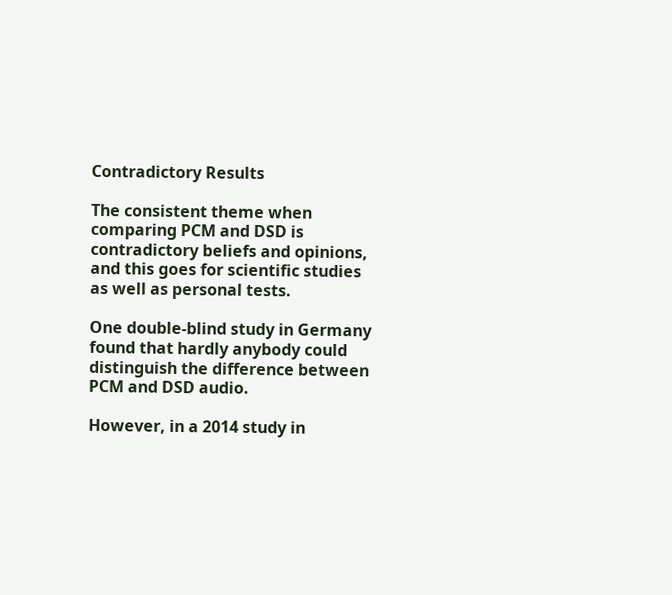Contradictory Results

The consistent theme when comparing PCM and DSD is contradictory beliefs and opinions, and this goes for scientific studies as well as personal tests.

One double-blind study in Germany found that hardly anybody could distinguish the difference between PCM and DSD audio.

However, in a 2014 study in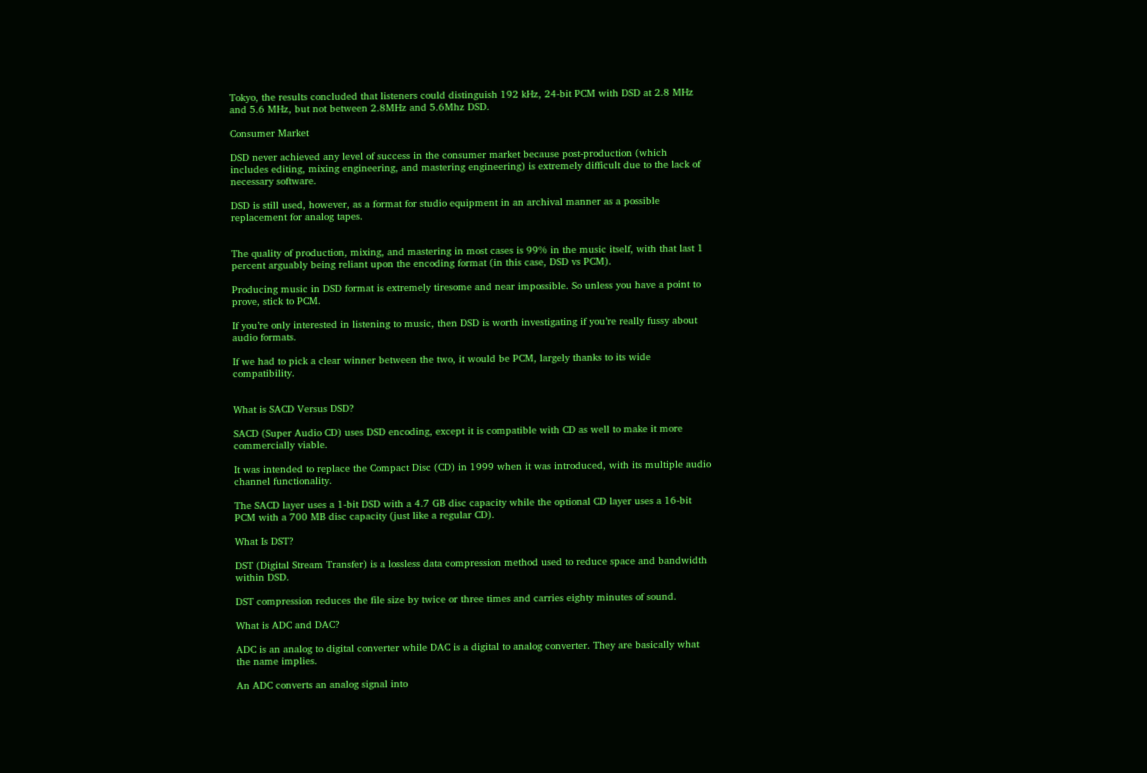Tokyo, the results concluded that listeners could distinguish 192 kHz, 24-bit PCM with DSD at 2.8 MHz and 5.6 MHz, but not between 2.8MHz and 5.6Mhz DSD.

Consumer Market

DSD never achieved any level of success in the consumer market because post-production (which includes editing, mixing engineering, and mastering engineering) is extremely difficult due to the lack of necessary software.

DSD is still used, however, as a format for studio equipment in an archival manner as a possible replacement for analog tapes.


The quality of production, mixing, and mastering in most cases is 99% in the music itself, with that last 1 percent arguably being reliant upon the encoding format (in this case, DSD vs PCM).

Producing music in DSD format is extremely tiresome and near impossible. So unless you have a point to prove, stick to PCM.

If you’re only interested in listening to music, then DSD is worth investigating if you’re really fussy about audio formats.

If we had to pick a clear winner between the two, it would be PCM, largely thanks to its wide compatibility.


What is SACD Versus DSD?

SACD (Super Audio CD) uses DSD encoding, except it is compatible with CD as well to make it more commercially viable.

It was intended to replace the Compact Disc (CD) in 1999 when it was introduced, with its multiple audio channel functionality.

The SACD layer uses a 1-bit DSD with a 4.7 GB disc capacity while the optional CD layer uses a 16-bit PCM with a 700 MB disc capacity (just like a regular CD).

What Is DST?

DST (Digital Stream Transfer) is a lossless data compression method used to reduce space and bandwidth within DSD.

DST compression reduces the file size by twice or three times and carries eighty minutes of sound.

What is ADC and DAC?

ADC is an analog to digital converter while DAC is a digital to analog converter. They are basically what the name implies.

An ADC converts an analog signal into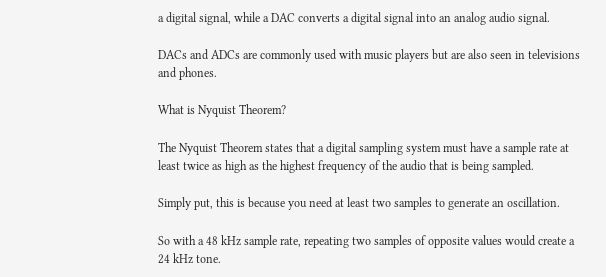a digital signal, while a DAC converts a digital signal into an analog audio signal.

DACs and ADCs are commonly used with music players but are also seen in televisions and phones.

What is Nyquist Theorem?

The Nyquist Theorem states that a digital sampling system must have a sample rate at least twice as high as the highest frequency of the audio that is being sampled.

Simply put, this is because you need at least two samples to generate an oscillation.

So with a 48 kHz sample rate, repeating two samples of opposite values would create a 24 kHz tone.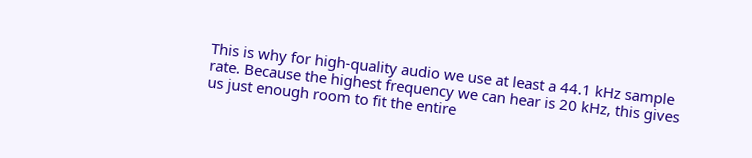This is why for high-quality audio we use at least a 44.1 kHz sample rate. Because the highest frequency we can hear is 20 kHz, this gives us just enough room to fit the entire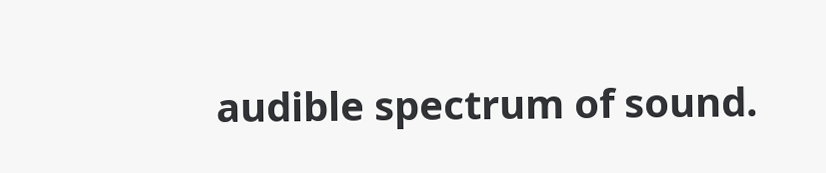audible spectrum of sound.